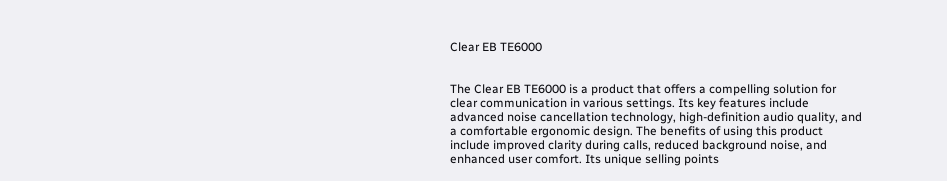Clear EB TE6000


The Clear EB TE6000 is a product that offers a compelling solution for clear communication in various settings. Its key features include advanced noise cancellation technology, high-definition audio quality, and a comfortable ergonomic design. The benefits of using this product include improved clarity during calls, reduced background noise, and enhanced user comfort. Its unique selling points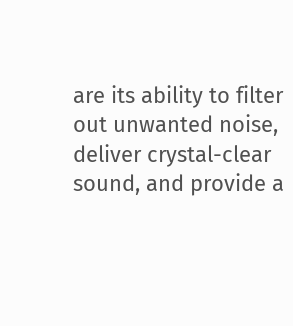are its ability to filter out unwanted noise, deliver crystal-clear sound, and provide a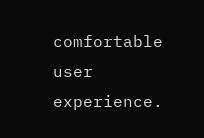comfortable user experience.